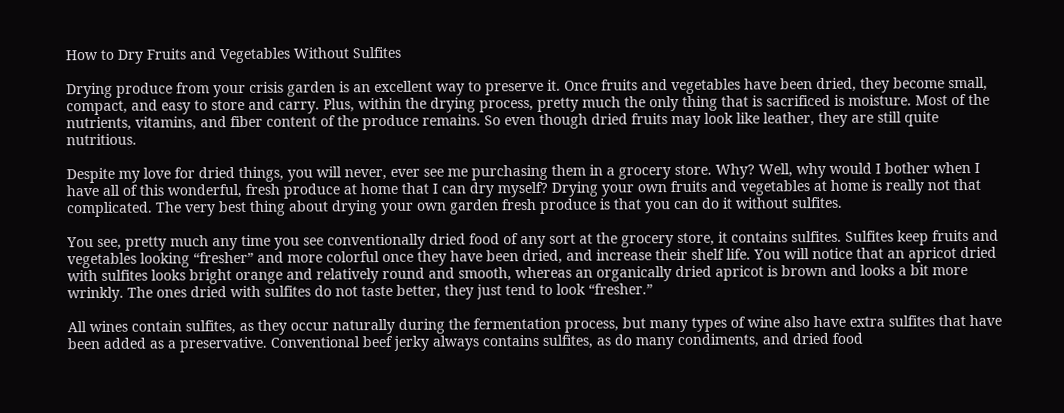How to Dry Fruits and Vegetables Without Sulfites

Drying produce from your crisis garden is an excellent way to preserve it. Once fruits and vegetables have been dried, they become small, compact, and easy to store and carry. Plus, within the drying process, pretty much the only thing that is sacrificed is moisture. Most of the nutrients, vitamins, and fiber content of the produce remains. So even though dried fruits may look like leather, they are still quite nutritious.

Despite my love for dried things, you will never, ever see me purchasing them in a grocery store. Why? Well, why would I bother when I have all of this wonderful, fresh produce at home that I can dry myself? Drying your own fruits and vegetables at home is really not that complicated. The very best thing about drying your own garden fresh produce is that you can do it without sulfites.

You see, pretty much any time you see conventionally dried food of any sort at the grocery store, it contains sulfites. Sulfites keep fruits and vegetables looking “fresher” and more colorful once they have been dried, and increase their shelf life. You will notice that an apricot dried with sulfites looks bright orange and relatively round and smooth, whereas an organically dried apricot is brown and looks a bit more wrinkly. The ones dried with sulfites do not taste better, they just tend to look “fresher.”

All wines contain sulfites, as they occur naturally during the fermentation process, but many types of wine also have extra sulfites that have been added as a preservative. Conventional beef jerky always contains sulfites, as do many condiments, and dried food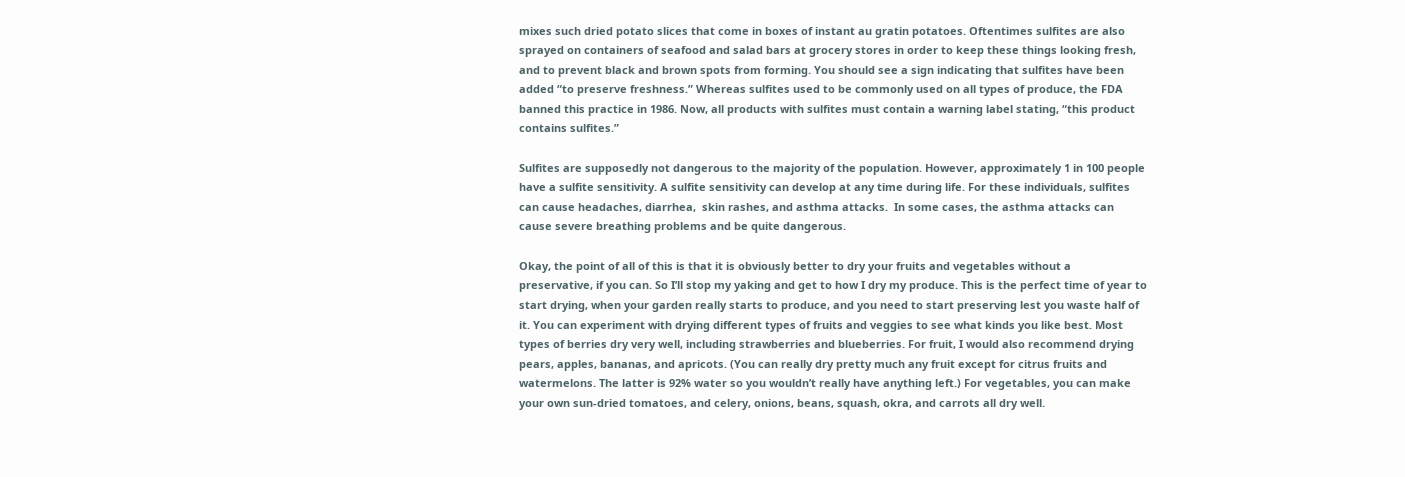mixes such dried potato slices that come in boxes of instant au gratin potatoes. Oftentimes sulfites are also sprayed on containers of seafood and salad bars at grocery stores in order to keep these things looking fresh, and to prevent black and brown spots from forming. You should see a sign indicating that sulfites have been added “to preserve freshness.” Whereas sulfites used to be commonly used on all types of produce, the FDA banned this practice in 1986. Now, all products with sulfites must contain a warning label stating, “this product contains sulfites.”

Sulfites are supposedly not dangerous to the majority of the population. However, approximately 1 in 100 people have a sulfite sensitivity. A sulfite sensitivity can develop at any time during life. For these individuals, sulfites can cause headaches, diarrhea,  skin rashes, and asthma attacks.  In some cases, the asthma attacks can cause severe breathing problems and be quite dangerous.

Okay, the point of all of this is that it is obviously better to dry your fruits and vegetables without a preservative, if you can. So I’ll stop my yaking and get to how I dry my produce. This is the perfect time of year to start drying, when your garden really starts to produce, and you need to start preserving lest you waste half of it. You can experiment with drying different types of fruits and veggies to see what kinds you like best. Most types of berries dry very well, including strawberries and blueberries. For fruit, I would also recommend drying pears, apples, bananas, and apricots. (You can really dry pretty much any fruit except for citrus fruits and watermelons. The latter is 92% water so you wouldn’t really have anything left.) For vegetables, you can make your own sun-dried tomatoes, and celery, onions, beans, squash, okra, and carrots all dry well.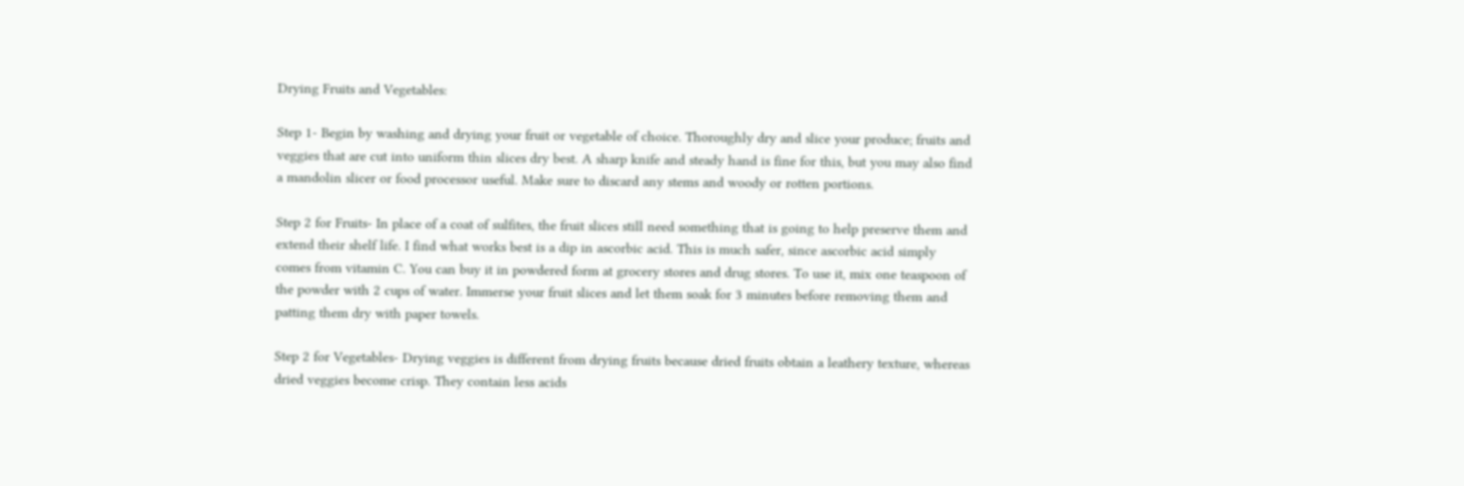Drying Fruits and Vegetables:

Step 1- Begin by washing and drying your fruit or vegetable of choice. Thoroughly dry and slice your produce; fruits and veggies that are cut into uniform thin slices dry best. A sharp knife and steady hand is fine for this, but you may also find a mandolin slicer or food processor useful. Make sure to discard any stems and woody or rotten portions.

Step 2 for Fruits- In place of a coat of sulfites, the fruit slices still need something that is going to help preserve them and extend their shelf life. I find what works best is a dip in ascorbic acid. This is much safer, since ascorbic acid simply comes from vitamin C. You can buy it in powdered form at grocery stores and drug stores. To use it, mix one teaspoon of the powder with 2 cups of water. Immerse your fruit slices and let them soak for 3 minutes before removing them and patting them dry with paper towels.

Step 2 for Vegetables- Drying veggies is different from drying fruits because dried fruits obtain a leathery texture, whereas dried veggies become crisp. They contain less acids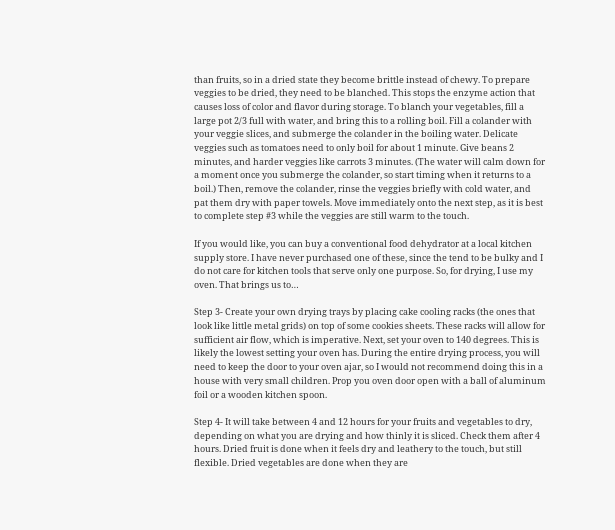than fruits, so in a dried state they become brittle instead of chewy. To prepare veggies to be dried, they need to be blanched. This stops the enzyme action that causes loss of color and flavor during storage. To blanch your vegetables, fill a large pot 2/3 full with water, and bring this to a rolling boil. Fill a colander with your veggie slices, and submerge the colander in the boiling water. Delicate veggies such as tomatoes need to only boil for about 1 minute. Give beans 2 minutes, and harder veggies like carrots 3 minutes. (The water will calm down for a moment once you submerge the colander, so start timing when it returns to a boil.) Then, remove the colander, rinse the veggies briefly with cold water, and pat them dry with paper towels. Move immediately onto the next step, as it is best to complete step #3 while the veggies are still warm to the touch.

If you would like, you can buy a conventional food dehydrator at a local kitchen supply store. I have never purchased one of these, since the tend to be bulky and I do not care for kitchen tools that serve only one purpose. So, for drying, I use my oven. That brings us to…

Step 3- Create your own drying trays by placing cake cooling racks (the ones that look like little metal grids) on top of some cookies sheets. These racks will allow for sufficient air flow, which is imperative. Next, set your oven to 140 degrees. This is likely the lowest setting your oven has. During the entire drying process, you will need to keep the door to your oven ajar, so I would not recommend doing this in a house with very small children. Prop you oven door open with a ball of aluminum foil or a wooden kitchen spoon.

Step 4- It will take between 4 and 12 hours for your fruits and vegetables to dry, depending on what you are drying and how thinly it is sliced. Check them after 4 hours. Dried fruit is done when it feels dry and leathery to the touch, but still flexible. Dried vegetables are done when they are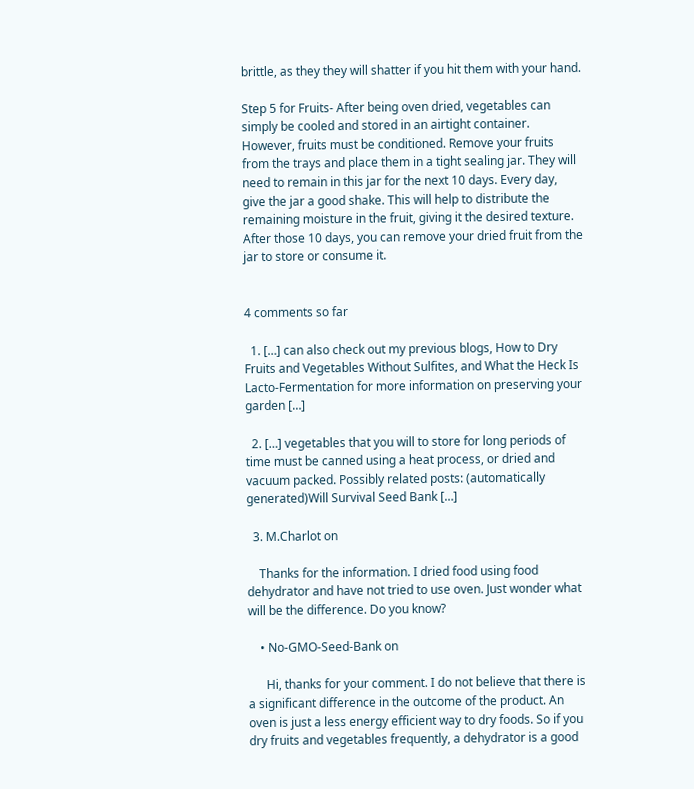brittle, as they they will shatter if you hit them with your hand.

Step 5 for Fruits- After being oven dried, vegetables can simply be cooled and stored in an airtight container. However, fruits must be conditioned. Remove your fruits from the trays and place them in a tight sealing jar. They will need to remain in this jar for the next 10 days. Every day, give the jar a good shake. This will help to distribute the remaining moisture in the fruit, giving it the desired texture. After those 10 days, you can remove your dried fruit from the jar to store or consume it.


4 comments so far

  1. […] can also check out my previous blogs, How to Dry Fruits and Vegetables Without Sulfites, and What the Heck Is Lacto-Fermentation for more information on preserving your garden […]

  2. […] vegetables that you will to store for long periods of time must be canned using a heat process, or dried and vacuum packed. Possibly related posts: (automatically generated)Will Survival Seed Bank […]

  3. M.Charlot on

    Thanks for the information. I dried food using food dehydrator and have not tried to use oven. Just wonder what will be the difference. Do you know?

    • No-GMO-Seed-Bank on

      Hi, thanks for your comment. I do not believe that there is a significant difference in the outcome of the product. An oven is just a less energy efficient way to dry foods. So if you dry fruits and vegetables frequently, a dehydrator is a good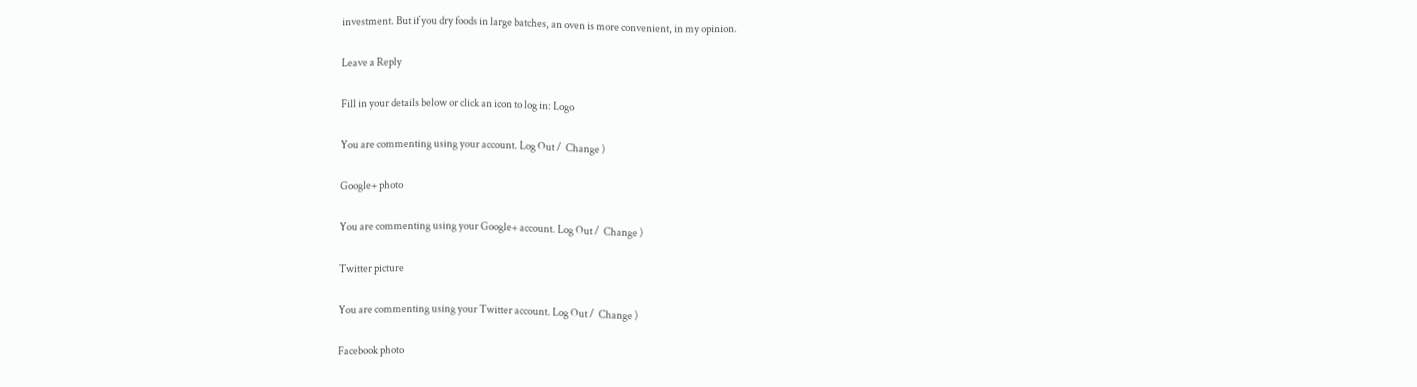investment. But if you dry foods in large batches, an oven is more convenient, in my opinion.

Leave a Reply

Fill in your details below or click an icon to log in: Logo

You are commenting using your account. Log Out /  Change )

Google+ photo

You are commenting using your Google+ account. Log Out /  Change )

Twitter picture

You are commenting using your Twitter account. Log Out /  Change )

Facebook photo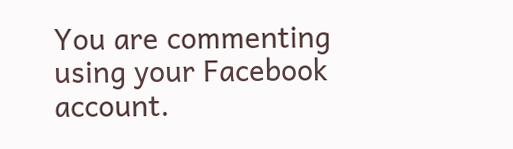You are commenting using your Facebook account.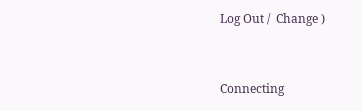Log Out /  Change )


Connecting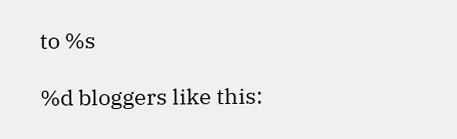to %s

%d bloggers like this: